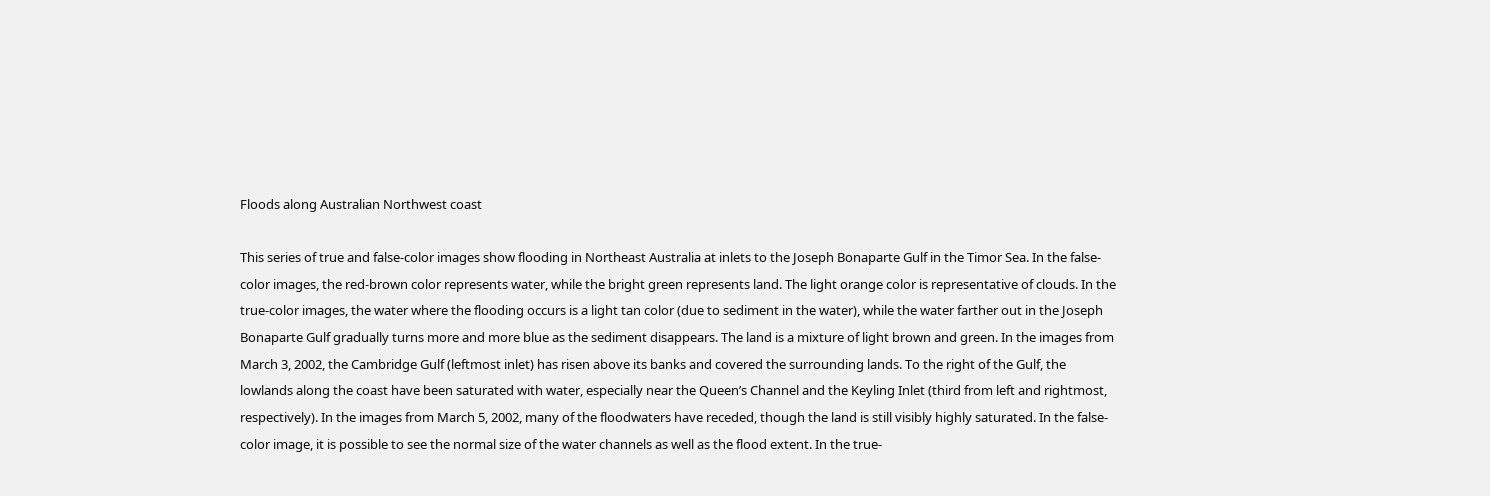Floods along Australian Northwest coast

This series of true and false-color images show flooding in Northeast Australia at inlets to the Joseph Bonaparte Gulf in the Timor Sea. In the false-color images, the red-brown color represents water, while the bright green represents land. The light orange color is representative of clouds. In the true-color images, the water where the flooding occurs is a light tan color (due to sediment in the water), while the water farther out in the Joseph Bonaparte Gulf gradually turns more and more blue as the sediment disappears. The land is a mixture of light brown and green. In the images from March 3, 2002, the Cambridge Gulf (leftmost inlet) has risen above its banks and covered the surrounding lands. To the right of the Gulf, the lowlands along the coast have been saturated with water, especially near the Queen’s Channel and the Keyling Inlet (third from left and rightmost, respectively). In the images from March 5, 2002, many of the floodwaters have receded, though the land is still visibly highly saturated. In the false-color image, it is possible to see the normal size of the water channels as well as the flood extent. In the true-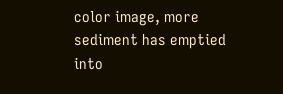color image, more sediment has emptied into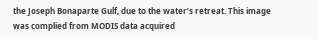the Joseph Bonaparte Gulf, due to the water’s retreat. This image was complied from MODIS data acquired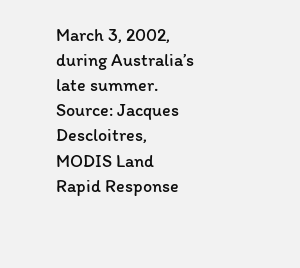March 3, 2002, during Australia’s late summer.
Source: Jacques Descloitres, MODIS Land Rapid Response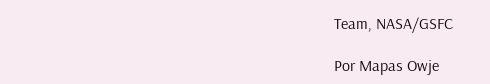Team, NASA/GSFC

Por Mapas Owje